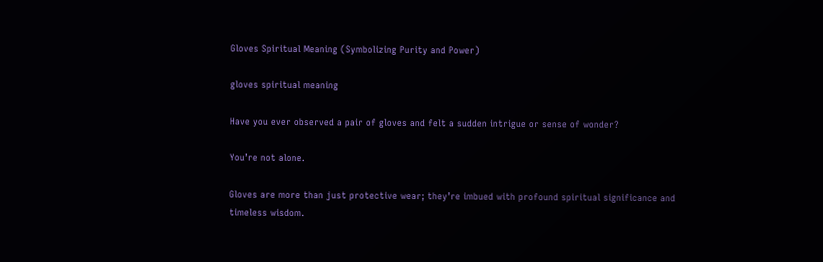Gloves Spiritual Meaning (Symbolizing Purity and Power)

gloves spiritual meaning

Have you ever observed a pair of gloves and felt a sudden intrigue or sense of wonder?

You’re not alone.

Gloves are more than just protective wear; they’re imbued with profound spiritual significance and timeless wisdom.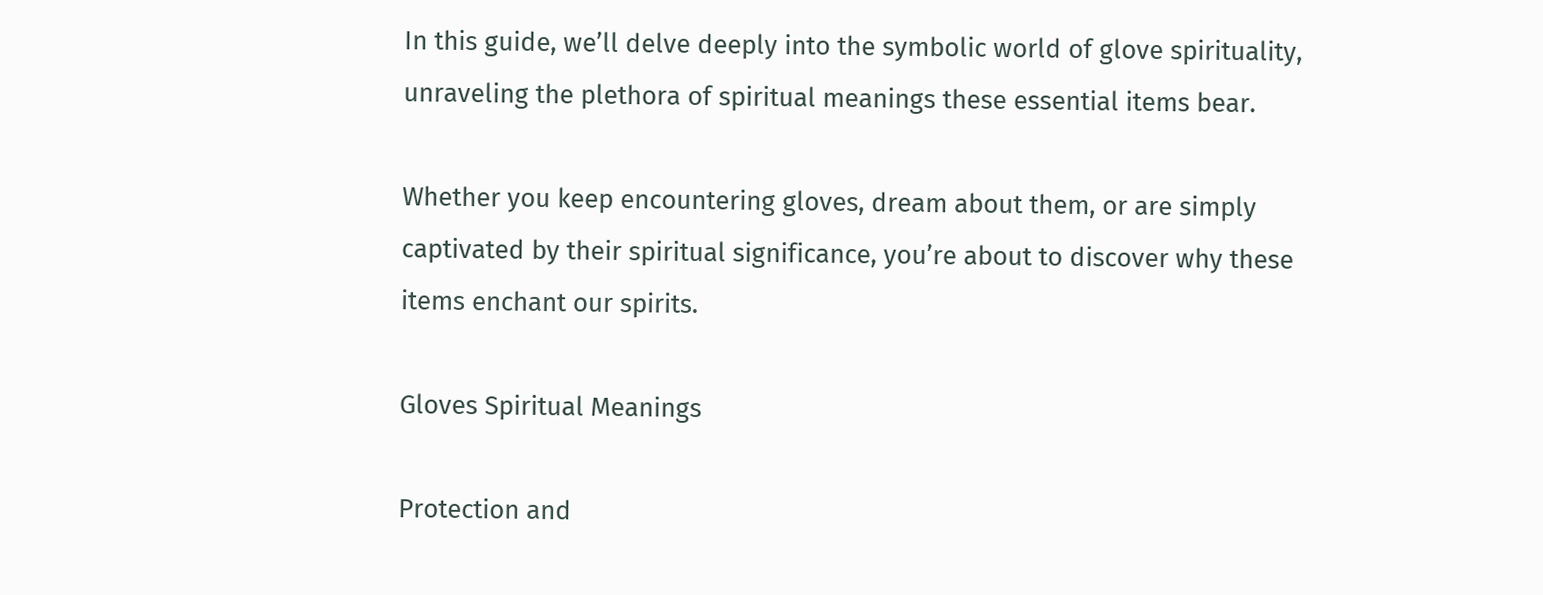In this guide, we’ll delve deeply into the symbolic world of glove spirituality, unraveling the plethora of spiritual meanings these essential items bear.

Whether you keep encountering gloves, dream about them, or are simply captivated by their spiritual significance, you’re about to discover why these items enchant our spirits.

Gloves Spiritual Meanings

Protection and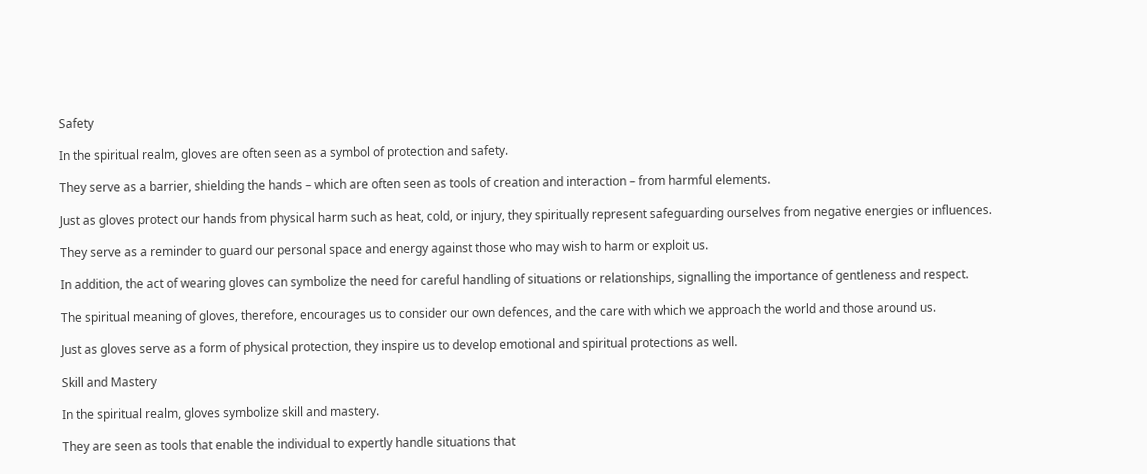Safety

In the spiritual realm, gloves are often seen as a symbol of protection and safety.

They serve as a barrier, shielding the hands – which are often seen as tools of creation and interaction – from harmful elements.

Just as gloves protect our hands from physical harm such as heat, cold, or injury, they spiritually represent safeguarding ourselves from negative energies or influences.

They serve as a reminder to guard our personal space and energy against those who may wish to harm or exploit us.

In addition, the act of wearing gloves can symbolize the need for careful handling of situations or relationships, signalling the importance of gentleness and respect.

The spiritual meaning of gloves, therefore, encourages us to consider our own defences, and the care with which we approach the world and those around us.

Just as gloves serve as a form of physical protection, they inspire us to develop emotional and spiritual protections as well.

Skill and Mastery

In the spiritual realm, gloves symbolize skill and mastery.

They are seen as tools that enable the individual to expertly handle situations that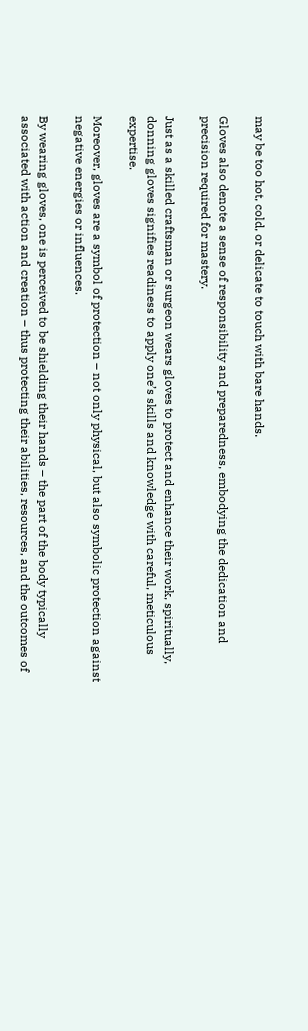may be too hot, cold, or delicate to touch with bare hands.

Gloves also denote a sense of responsibility and preparedness, embodying the dedication and precision required for mastery.

Just as a skilled craftsman or surgeon wears gloves to protect and enhance their work, spiritually, donning gloves signifies readiness to apply one’s skills and knowledge with careful, meticulous expertise.

Moreover, gloves are a symbol of protection – not only physical, but also symbolic protection against negative energies or influences.

By wearing gloves, one is perceived to be shielding their hands – the part of the body typically associated with action and creation – thus protecting their abilities, resources, and the outcomes of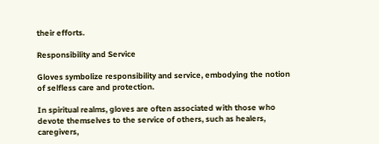their efforts.

Responsibility and Service

Gloves symbolize responsibility and service, embodying the notion of selfless care and protection.

In spiritual realms, gloves are often associated with those who devote themselves to the service of others, such as healers, caregivers,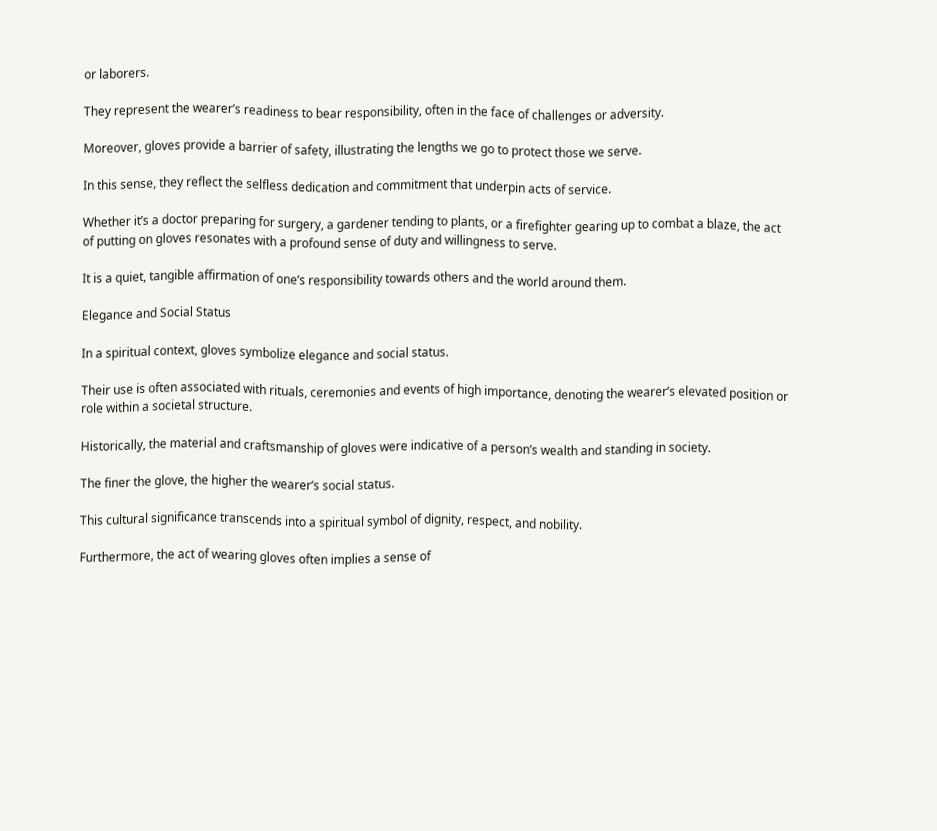or laborers.

They represent the wearer’s readiness to bear responsibility, often in the face of challenges or adversity.

Moreover, gloves provide a barrier of safety, illustrating the lengths we go to protect those we serve.

In this sense, they reflect the selfless dedication and commitment that underpin acts of service.

Whether it’s a doctor preparing for surgery, a gardener tending to plants, or a firefighter gearing up to combat a blaze, the act of putting on gloves resonates with a profound sense of duty and willingness to serve.

It is a quiet, tangible affirmation of one’s responsibility towards others and the world around them.

Elegance and Social Status

In a spiritual context, gloves symbolize elegance and social status.

Their use is often associated with rituals, ceremonies and events of high importance, denoting the wearer’s elevated position or role within a societal structure.

Historically, the material and craftsmanship of gloves were indicative of a person’s wealth and standing in society.

The finer the glove, the higher the wearer’s social status.

This cultural significance transcends into a spiritual symbol of dignity, respect, and nobility.

Furthermore, the act of wearing gloves often implies a sense of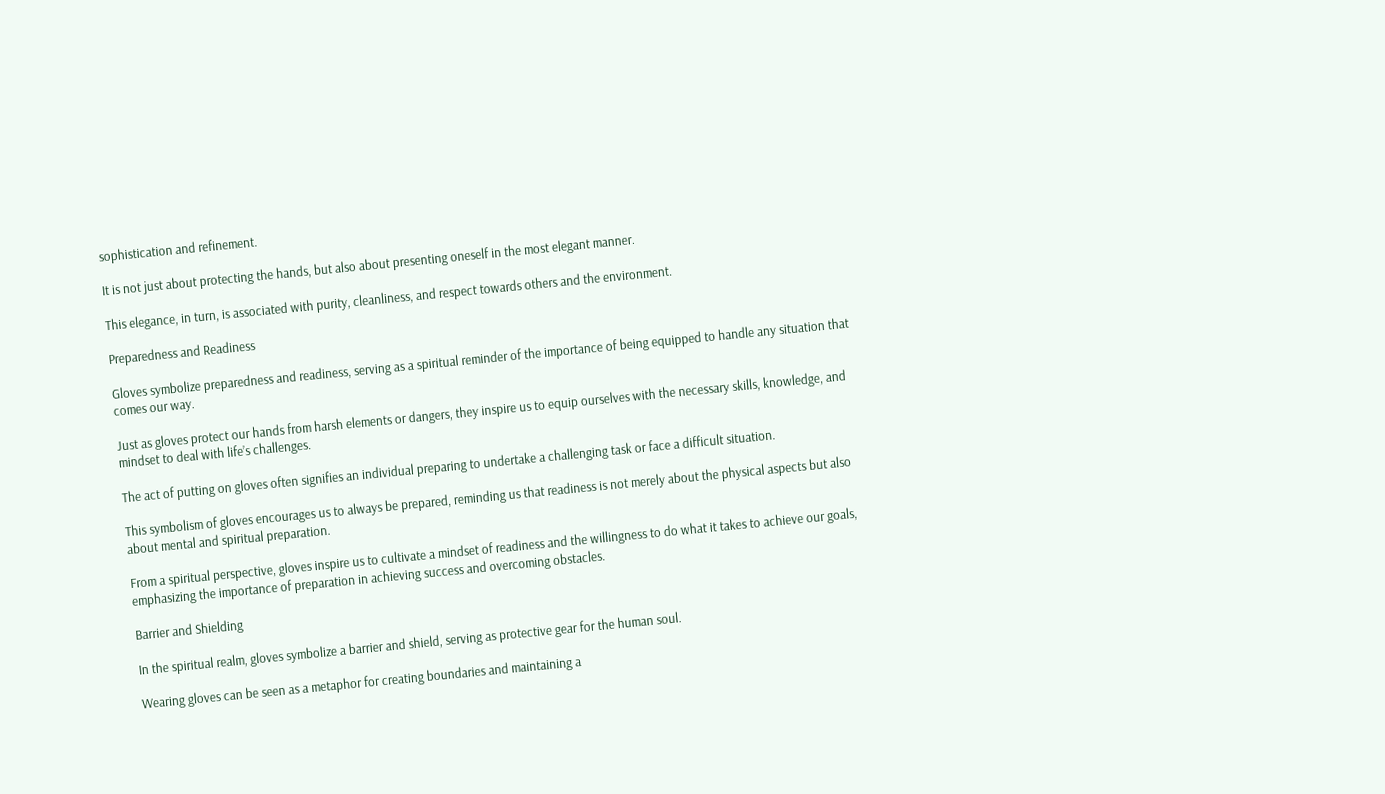sophistication and refinement.

It is not just about protecting the hands, but also about presenting oneself in the most elegant manner.

This elegance, in turn, is associated with purity, cleanliness, and respect towards others and the environment.

Preparedness and Readiness

Gloves symbolize preparedness and readiness, serving as a spiritual reminder of the importance of being equipped to handle any situation that comes our way.

Just as gloves protect our hands from harsh elements or dangers, they inspire us to equip ourselves with the necessary skills, knowledge, and mindset to deal with life’s challenges.

The act of putting on gloves often signifies an individual preparing to undertake a challenging task or face a difficult situation.

This symbolism of gloves encourages us to always be prepared, reminding us that readiness is not merely about the physical aspects but also about mental and spiritual preparation.

From a spiritual perspective, gloves inspire us to cultivate a mindset of readiness and the willingness to do what it takes to achieve our goals, emphasizing the importance of preparation in achieving success and overcoming obstacles.

Barrier and Shielding

In the spiritual realm, gloves symbolize a barrier and shield, serving as protective gear for the human soul.

Wearing gloves can be seen as a metaphor for creating boundaries and maintaining a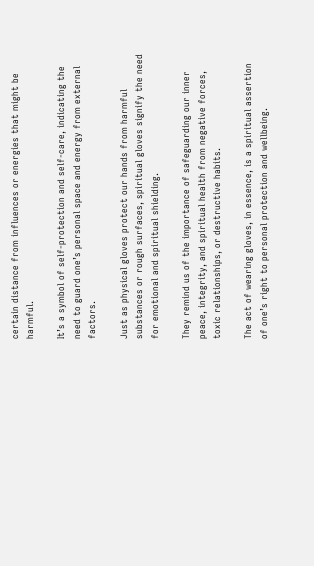certain distance from influences or energies that might be harmful.

It’s a symbol of self-protection and self-care, indicating the need to guard one’s personal space and energy from external factors.

Just as physical gloves protect our hands from harmful substances or rough surfaces, spiritual gloves signify the need for emotional and spiritual shielding.

They remind us of the importance of safeguarding our inner peace, integrity, and spiritual health from negative forces, toxic relationships, or destructive habits.

The act of wearing gloves, in essence, is a spiritual assertion of one’s right to personal protection and wellbeing.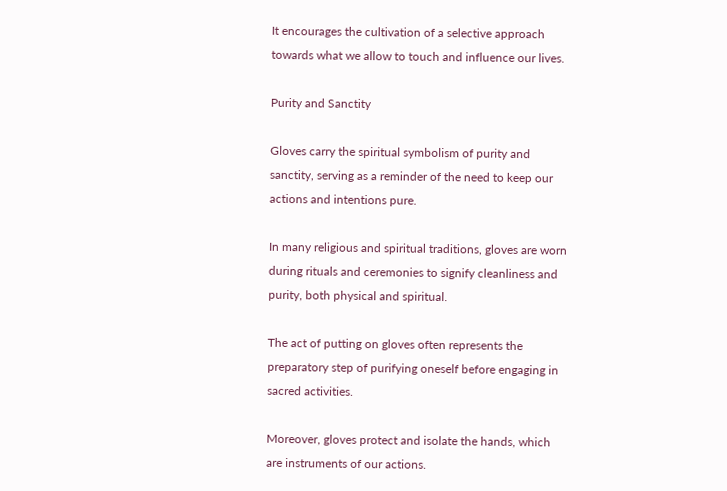It encourages the cultivation of a selective approach towards what we allow to touch and influence our lives.

Purity and Sanctity

Gloves carry the spiritual symbolism of purity and sanctity, serving as a reminder of the need to keep our actions and intentions pure.

In many religious and spiritual traditions, gloves are worn during rituals and ceremonies to signify cleanliness and purity, both physical and spiritual.

The act of putting on gloves often represents the preparatory step of purifying oneself before engaging in sacred activities.

Moreover, gloves protect and isolate the hands, which are instruments of our actions.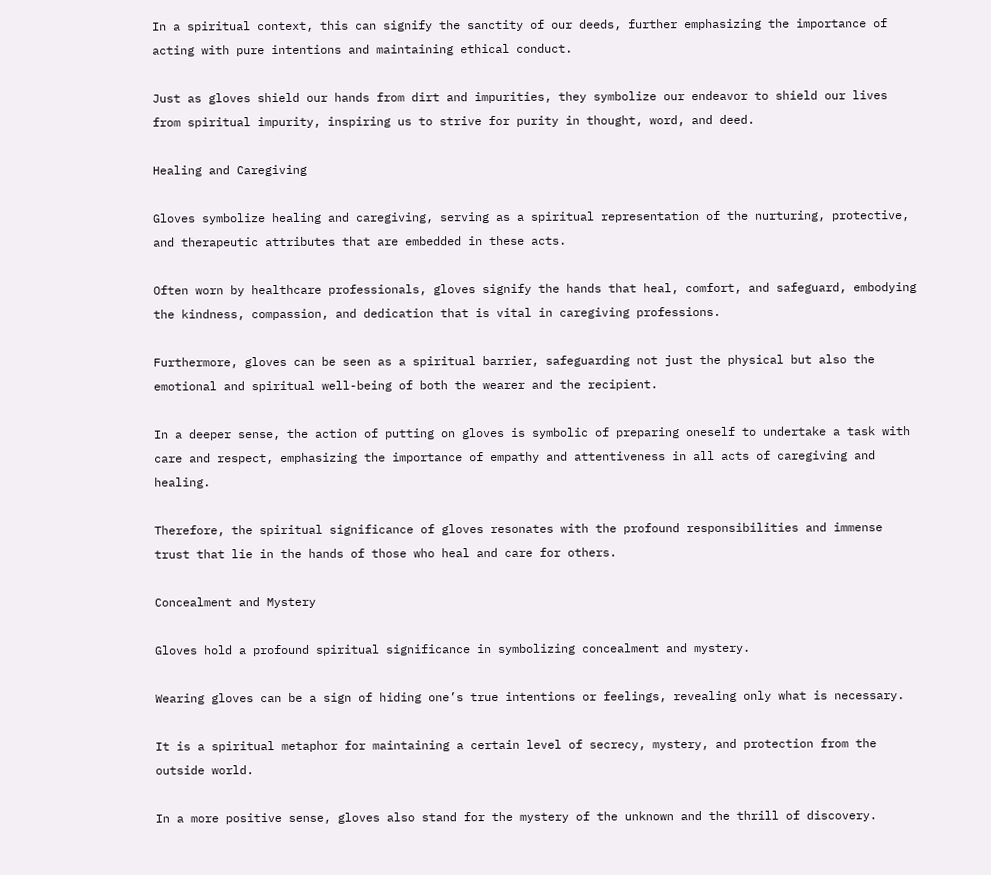In a spiritual context, this can signify the sanctity of our deeds, further emphasizing the importance of acting with pure intentions and maintaining ethical conduct.

Just as gloves shield our hands from dirt and impurities, they symbolize our endeavor to shield our lives from spiritual impurity, inspiring us to strive for purity in thought, word, and deed.

Healing and Caregiving

Gloves symbolize healing and caregiving, serving as a spiritual representation of the nurturing, protective, and therapeutic attributes that are embedded in these acts.

Often worn by healthcare professionals, gloves signify the hands that heal, comfort, and safeguard, embodying the kindness, compassion, and dedication that is vital in caregiving professions.

Furthermore, gloves can be seen as a spiritual barrier, safeguarding not just the physical but also the emotional and spiritual well-being of both the wearer and the recipient.

In a deeper sense, the action of putting on gloves is symbolic of preparing oneself to undertake a task with care and respect, emphasizing the importance of empathy and attentiveness in all acts of caregiving and healing.

Therefore, the spiritual significance of gloves resonates with the profound responsibilities and immense trust that lie in the hands of those who heal and care for others.

Concealment and Mystery

Gloves hold a profound spiritual significance in symbolizing concealment and mystery.

Wearing gloves can be a sign of hiding one’s true intentions or feelings, revealing only what is necessary.

It is a spiritual metaphor for maintaining a certain level of secrecy, mystery, and protection from the outside world.

In a more positive sense, gloves also stand for the mystery of the unknown and the thrill of discovery.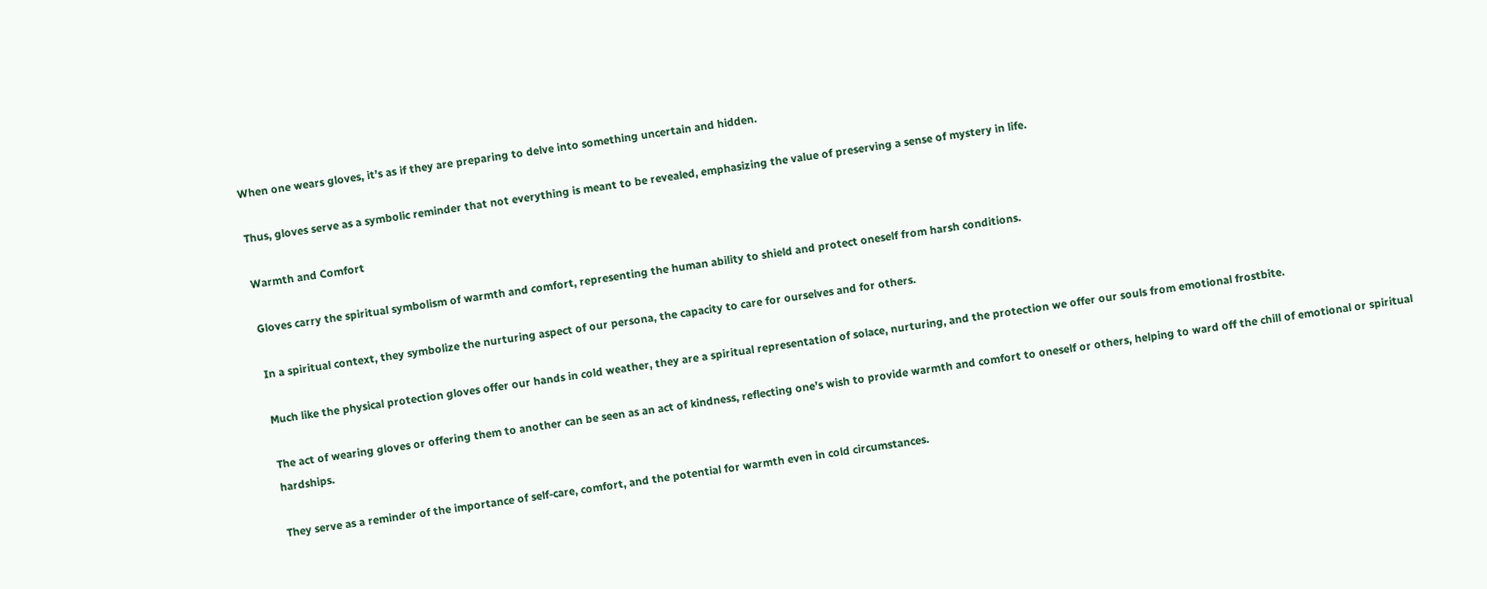When one wears gloves, it’s as if they are preparing to delve into something uncertain and hidden.

Thus, gloves serve as a symbolic reminder that not everything is meant to be revealed, emphasizing the value of preserving a sense of mystery in life.

Warmth and Comfort

Gloves carry the spiritual symbolism of warmth and comfort, representing the human ability to shield and protect oneself from harsh conditions.

In a spiritual context, they symbolize the nurturing aspect of our persona, the capacity to care for ourselves and for others.

Much like the physical protection gloves offer our hands in cold weather, they are a spiritual representation of solace, nurturing, and the protection we offer our souls from emotional frostbite.

The act of wearing gloves or offering them to another can be seen as an act of kindness, reflecting one’s wish to provide warmth and comfort to oneself or others, helping to ward off the chill of emotional or spiritual hardships.

They serve as a reminder of the importance of self-care, comfort, and the potential for warmth even in cold circumstances.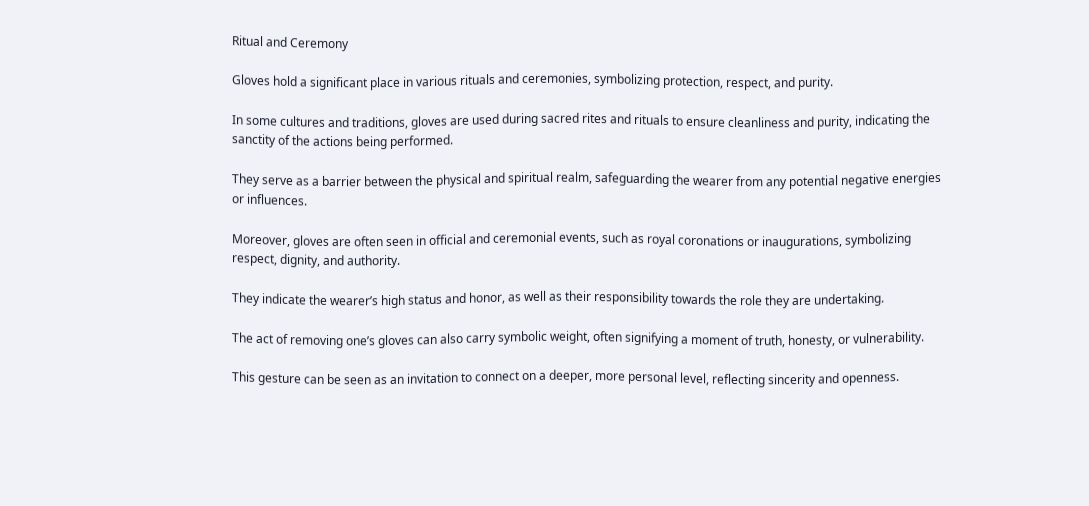Ritual and Ceremony

Gloves hold a significant place in various rituals and ceremonies, symbolizing protection, respect, and purity.

In some cultures and traditions, gloves are used during sacred rites and rituals to ensure cleanliness and purity, indicating the sanctity of the actions being performed.

They serve as a barrier between the physical and spiritual realm, safeguarding the wearer from any potential negative energies or influences.

Moreover, gloves are often seen in official and ceremonial events, such as royal coronations or inaugurations, symbolizing respect, dignity, and authority.

They indicate the wearer’s high status and honor, as well as their responsibility towards the role they are undertaking.

The act of removing one’s gloves can also carry symbolic weight, often signifying a moment of truth, honesty, or vulnerability.

This gesture can be seen as an invitation to connect on a deeper, more personal level, reflecting sincerity and openness.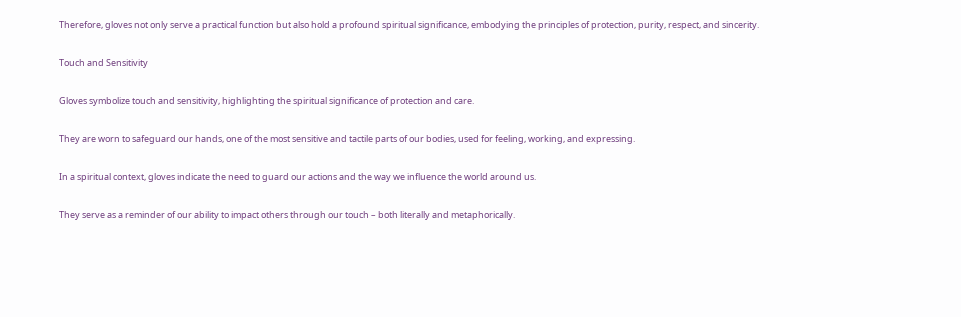Therefore, gloves not only serve a practical function but also hold a profound spiritual significance, embodying the principles of protection, purity, respect, and sincerity.

Touch and Sensitivity

Gloves symbolize touch and sensitivity, highlighting the spiritual significance of protection and care.

They are worn to safeguard our hands, one of the most sensitive and tactile parts of our bodies, used for feeling, working, and expressing.

In a spiritual context, gloves indicate the need to guard our actions and the way we influence the world around us.

They serve as a reminder of our ability to impact others through our touch – both literally and metaphorically.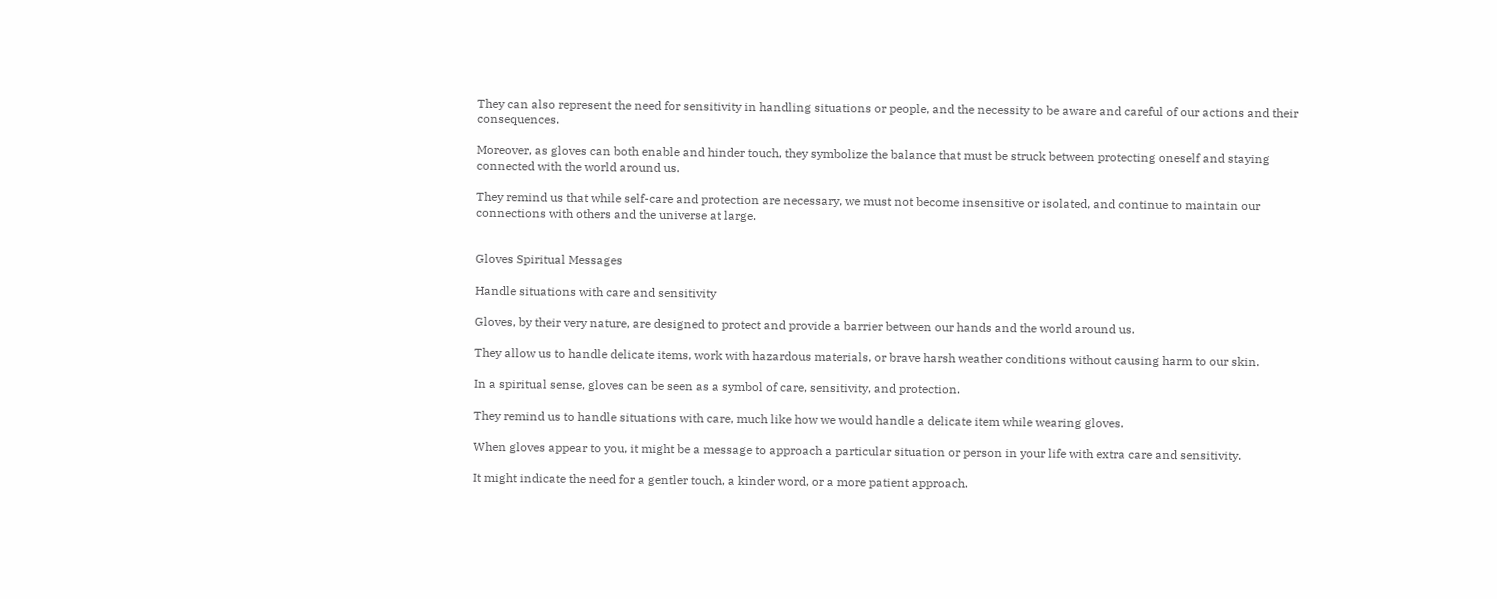They can also represent the need for sensitivity in handling situations or people, and the necessity to be aware and careful of our actions and their consequences.

Moreover, as gloves can both enable and hinder touch, they symbolize the balance that must be struck between protecting oneself and staying connected with the world around us.

They remind us that while self-care and protection are necessary, we must not become insensitive or isolated, and continue to maintain our connections with others and the universe at large.


Gloves Spiritual Messages

Handle situations with care and sensitivity

Gloves, by their very nature, are designed to protect and provide a barrier between our hands and the world around us.

They allow us to handle delicate items, work with hazardous materials, or brave harsh weather conditions without causing harm to our skin.

In a spiritual sense, gloves can be seen as a symbol of care, sensitivity, and protection.

They remind us to handle situations with care, much like how we would handle a delicate item while wearing gloves.

When gloves appear to you, it might be a message to approach a particular situation or person in your life with extra care and sensitivity.

It might indicate the need for a gentler touch, a kinder word, or a more patient approach.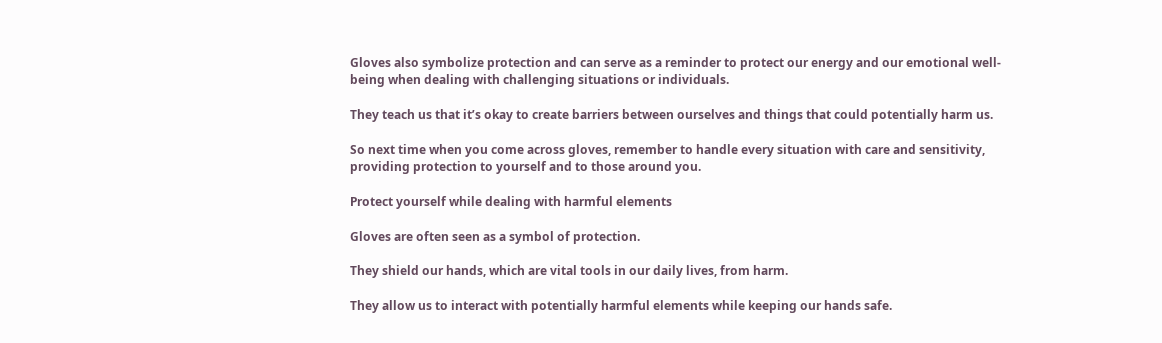Gloves also symbolize protection and can serve as a reminder to protect our energy and our emotional well-being when dealing with challenging situations or individuals.

They teach us that it’s okay to create barriers between ourselves and things that could potentially harm us.

So next time when you come across gloves, remember to handle every situation with care and sensitivity, providing protection to yourself and to those around you.

Protect yourself while dealing with harmful elements

Gloves are often seen as a symbol of protection.

They shield our hands, which are vital tools in our daily lives, from harm.

They allow us to interact with potentially harmful elements while keeping our hands safe.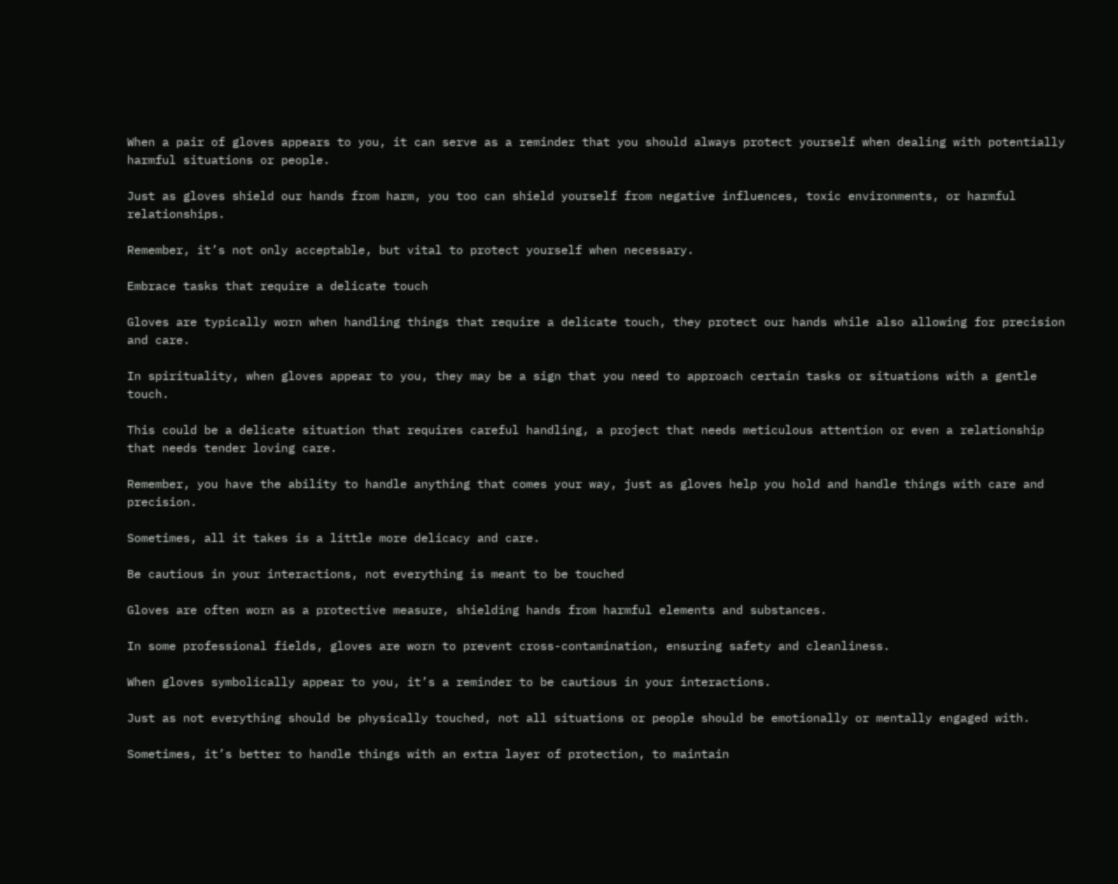When a pair of gloves appears to you, it can serve as a reminder that you should always protect yourself when dealing with potentially harmful situations or people.

Just as gloves shield our hands from harm, you too can shield yourself from negative influences, toxic environments, or harmful relationships.

Remember, it’s not only acceptable, but vital to protect yourself when necessary.

Embrace tasks that require a delicate touch

Gloves are typically worn when handling things that require a delicate touch, they protect our hands while also allowing for precision and care.

In spirituality, when gloves appear to you, they may be a sign that you need to approach certain tasks or situations with a gentle touch.

This could be a delicate situation that requires careful handling, a project that needs meticulous attention or even a relationship that needs tender loving care.

Remember, you have the ability to handle anything that comes your way, just as gloves help you hold and handle things with care and precision.

Sometimes, all it takes is a little more delicacy and care.

Be cautious in your interactions, not everything is meant to be touched

Gloves are often worn as a protective measure, shielding hands from harmful elements and substances.

In some professional fields, gloves are worn to prevent cross-contamination, ensuring safety and cleanliness.

When gloves symbolically appear to you, it’s a reminder to be cautious in your interactions.

Just as not everything should be physically touched, not all situations or people should be emotionally or mentally engaged with.

Sometimes, it’s better to handle things with an extra layer of protection, to maintain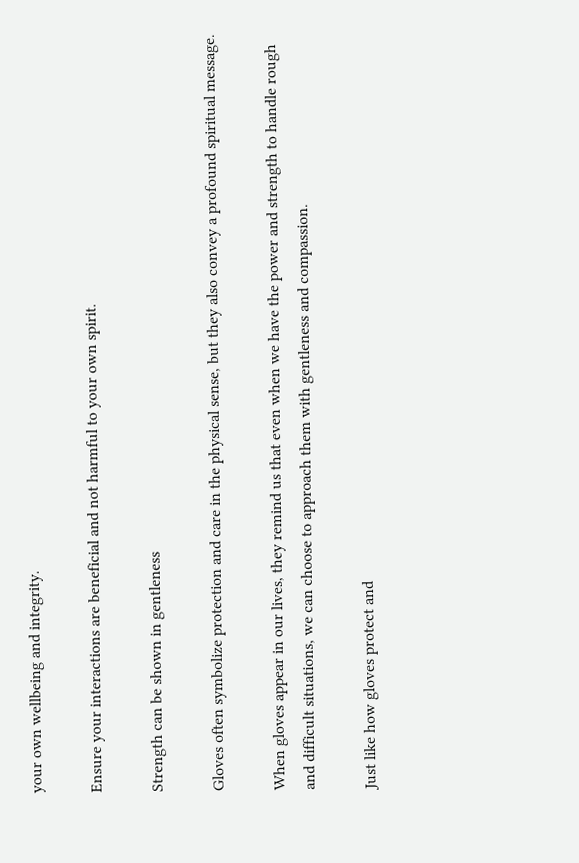your own wellbeing and integrity.

Ensure your interactions are beneficial and not harmful to your own spirit.

Strength can be shown in gentleness

Gloves often symbolize protection and care in the physical sense, but they also convey a profound spiritual message.

When gloves appear in our lives, they remind us that even when we have the power and strength to handle rough and difficult situations, we can choose to approach them with gentleness and compassion.

Just like how gloves protect and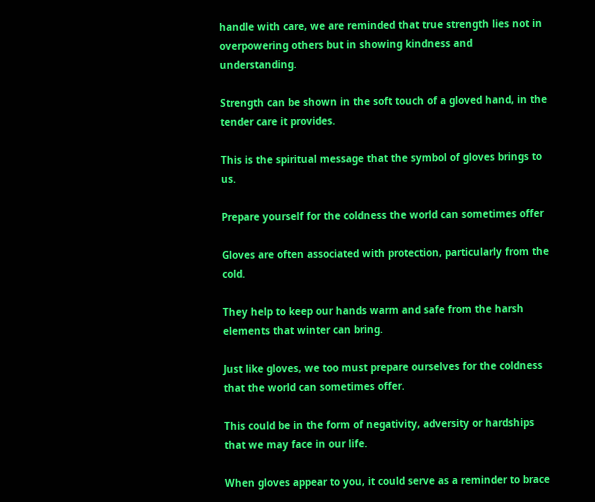handle with care, we are reminded that true strength lies not in overpowering others but in showing kindness and understanding.

Strength can be shown in the soft touch of a gloved hand, in the tender care it provides.

This is the spiritual message that the symbol of gloves brings to us.

Prepare yourself for the coldness the world can sometimes offer

Gloves are often associated with protection, particularly from the cold.

They help to keep our hands warm and safe from the harsh elements that winter can bring.

Just like gloves, we too must prepare ourselves for the coldness that the world can sometimes offer.

This could be in the form of negativity, adversity or hardships that we may face in our life.

When gloves appear to you, it could serve as a reminder to brace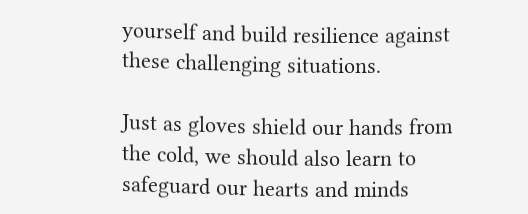yourself and build resilience against these challenging situations.

Just as gloves shield our hands from the cold, we should also learn to safeguard our hearts and minds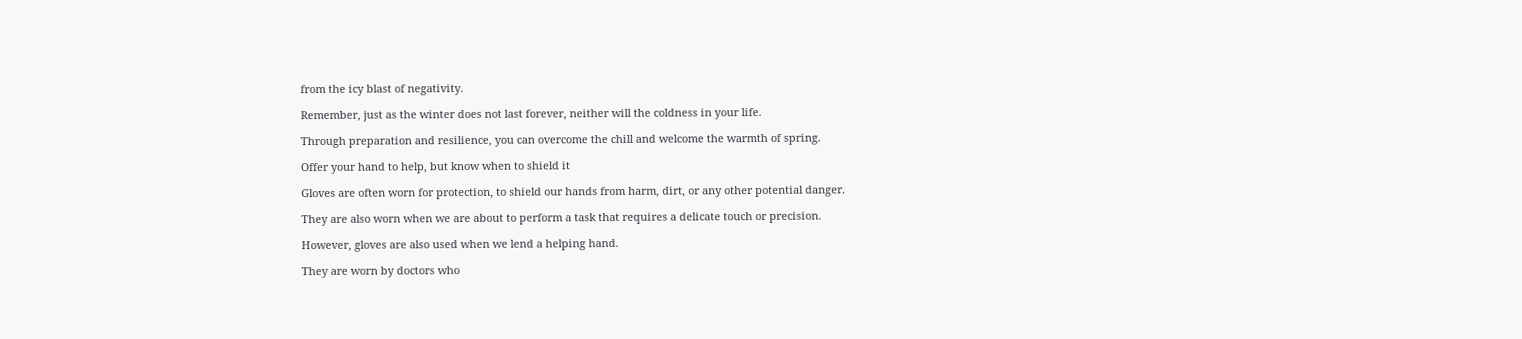from the icy blast of negativity.

Remember, just as the winter does not last forever, neither will the coldness in your life.

Through preparation and resilience, you can overcome the chill and welcome the warmth of spring.

Offer your hand to help, but know when to shield it

Gloves are often worn for protection, to shield our hands from harm, dirt, or any other potential danger.

They are also worn when we are about to perform a task that requires a delicate touch or precision.

However, gloves are also used when we lend a helping hand.

They are worn by doctors who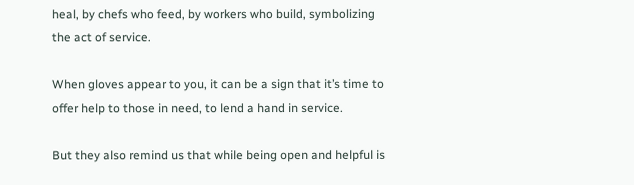heal, by chefs who feed, by workers who build, symbolizing the act of service.

When gloves appear to you, it can be a sign that it’s time to offer help to those in need, to lend a hand in service.

But they also remind us that while being open and helpful is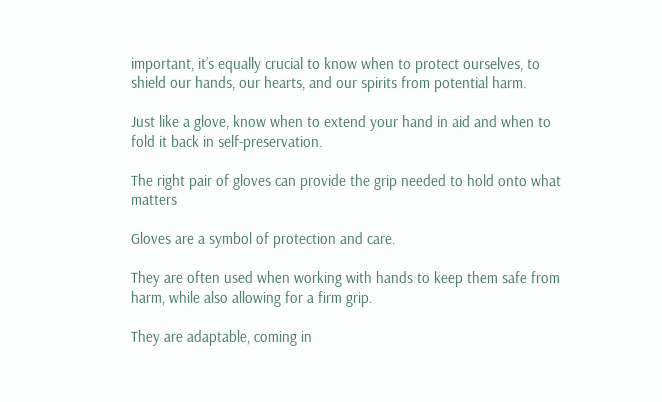important, it’s equally crucial to know when to protect ourselves, to shield our hands, our hearts, and our spirits from potential harm.

Just like a glove, know when to extend your hand in aid and when to fold it back in self-preservation.

The right pair of gloves can provide the grip needed to hold onto what matters

Gloves are a symbol of protection and care.

They are often used when working with hands to keep them safe from harm, while also allowing for a firm grip.

They are adaptable, coming in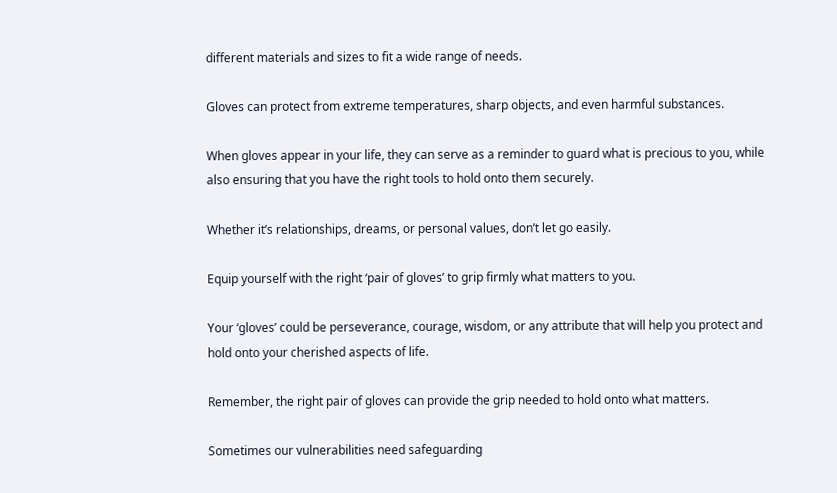different materials and sizes to fit a wide range of needs.

Gloves can protect from extreme temperatures, sharp objects, and even harmful substances.

When gloves appear in your life, they can serve as a reminder to guard what is precious to you, while also ensuring that you have the right tools to hold onto them securely.

Whether it’s relationships, dreams, or personal values, don’t let go easily.

Equip yourself with the right ‘pair of gloves’ to grip firmly what matters to you.

Your ‘gloves’ could be perseverance, courage, wisdom, or any attribute that will help you protect and hold onto your cherished aspects of life.

Remember, the right pair of gloves can provide the grip needed to hold onto what matters.

Sometimes our vulnerabilities need safeguarding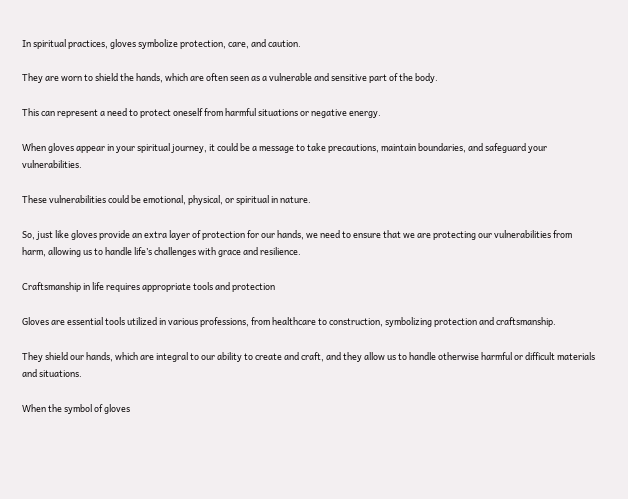In spiritual practices, gloves symbolize protection, care, and caution.

They are worn to shield the hands, which are often seen as a vulnerable and sensitive part of the body.

This can represent a need to protect oneself from harmful situations or negative energy.

When gloves appear in your spiritual journey, it could be a message to take precautions, maintain boundaries, and safeguard your vulnerabilities.

These vulnerabilities could be emotional, physical, or spiritual in nature.

So, just like gloves provide an extra layer of protection for our hands, we need to ensure that we are protecting our vulnerabilities from harm, allowing us to handle life’s challenges with grace and resilience.

Craftsmanship in life requires appropriate tools and protection

Gloves are essential tools utilized in various professions, from healthcare to construction, symbolizing protection and craftsmanship.

They shield our hands, which are integral to our ability to create and craft, and they allow us to handle otherwise harmful or difficult materials and situations.

When the symbol of gloves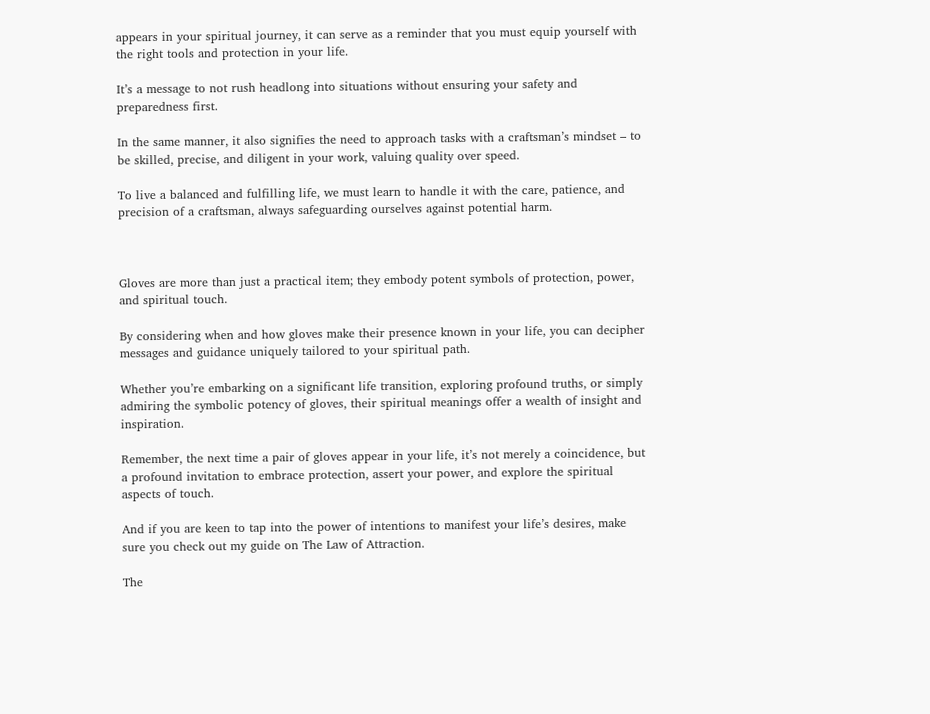appears in your spiritual journey, it can serve as a reminder that you must equip yourself with the right tools and protection in your life.

It’s a message to not rush headlong into situations without ensuring your safety and preparedness first.

In the same manner, it also signifies the need to approach tasks with a craftsman’s mindset – to be skilled, precise, and diligent in your work, valuing quality over speed.

To live a balanced and fulfilling life, we must learn to handle it with the care, patience, and precision of a craftsman, always safeguarding ourselves against potential harm.



Gloves are more than just a practical item; they embody potent symbols of protection, power, and spiritual touch.

By considering when and how gloves make their presence known in your life, you can decipher messages and guidance uniquely tailored to your spiritual path.

Whether you’re embarking on a significant life transition, exploring profound truths, or simply admiring the symbolic potency of gloves, their spiritual meanings offer a wealth of insight and inspiration.

Remember, the next time a pair of gloves appear in your life, it’s not merely a coincidence, but a profound invitation to embrace protection, assert your power, and explore the spiritual aspects of touch.

And if you are keen to tap into the power of intentions to manifest your life’s desires, make sure you check out my guide on The Law of Attraction.

The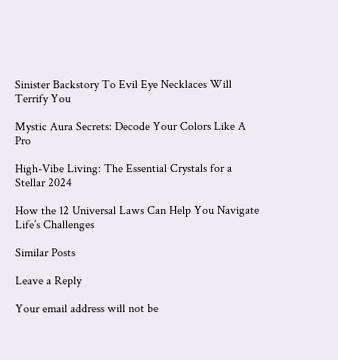Sinister Backstory To Evil Eye Necklaces Will Terrify You

Mystic Aura Secrets: Decode Your Colors Like A Pro

High-Vibe Living: The Essential Crystals for a Stellar 2024

How the 12 Universal Laws Can Help You Navigate Life’s Challenges

Similar Posts

Leave a Reply

Your email address will not be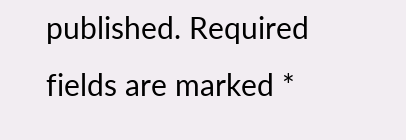published. Required fields are marked *